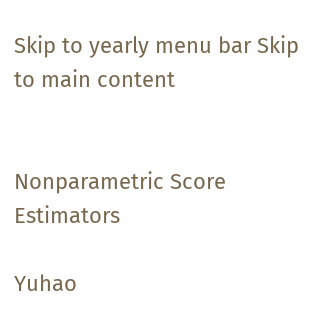Skip to yearly menu bar Skip to main content


Nonparametric Score Estimators

Yuhao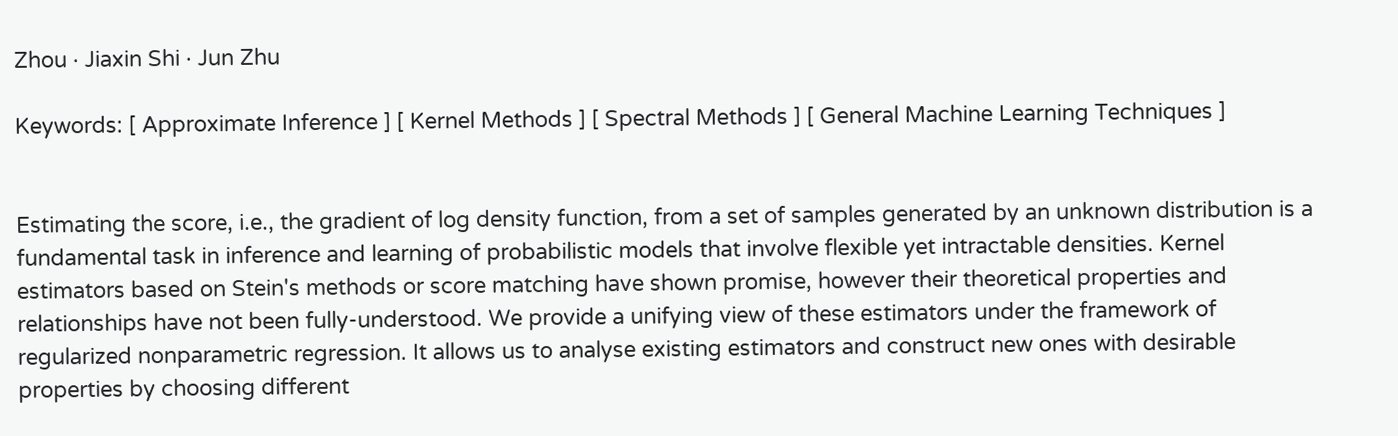Zhou · Jiaxin Shi · Jun Zhu

Keywords: [ Approximate Inference ] [ Kernel Methods ] [ Spectral Methods ] [ General Machine Learning Techniques ]


Estimating the score, i.e., the gradient of log density function, from a set of samples generated by an unknown distribution is a fundamental task in inference and learning of probabilistic models that involve flexible yet intractable densities. Kernel estimators based on Stein's methods or score matching have shown promise, however their theoretical properties and relationships have not been fully-understood. We provide a unifying view of these estimators under the framework of regularized nonparametric regression. It allows us to analyse existing estimators and construct new ones with desirable properties by choosing different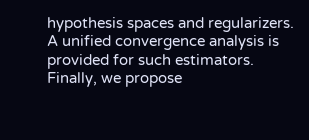hypothesis spaces and regularizers. A unified convergence analysis is provided for such estimators. Finally, we propose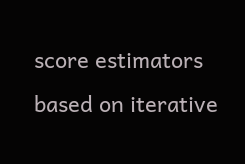score estimators based on iterative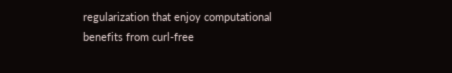regularization that enjoy computational benefits from curl-free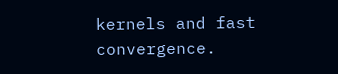kernels and fast convergence.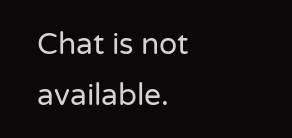Chat is not available.